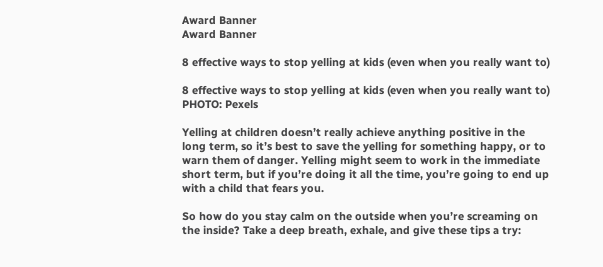Award Banner
Award Banner

8 effective ways to stop yelling at kids (even when you really want to)

8 effective ways to stop yelling at kids (even when you really want to)
PHOTO: Pexels

Yelling at children doesn’t really achieve anything positive in the long term, so it’s best to save the yelling for something happy, or to warn them of danger. Yelling might seem to work in the immediate short term, but if you’re doing it all the time, you’re going to end up with a child that fears you.

So how do you stay calm on the outside when you’re screaming on the inside? Take a deep breath, exhale, and give these tips a try: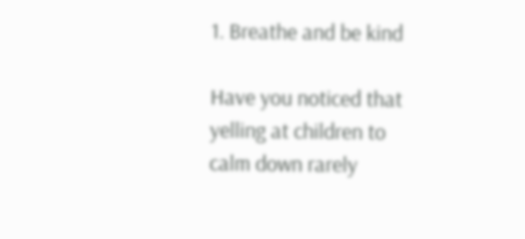1. Breathe and be kind

Have you noticed that yelling at children to calm down rarely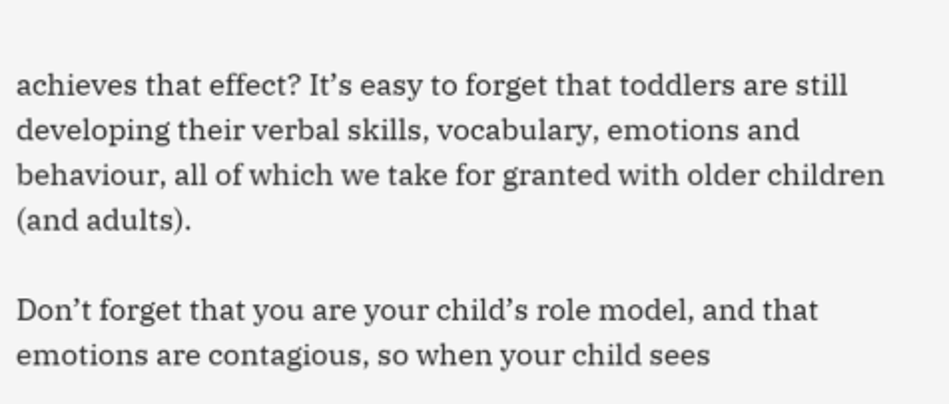achieves that effect? It’s easy to forget that toddlers are still developing their verbal skills, vocabulary, emotions and behaviour, all of which we take for granted with older children (and adults).

Don’t forget that you are your child’s role model, and that emotions are contagious, so when your child sees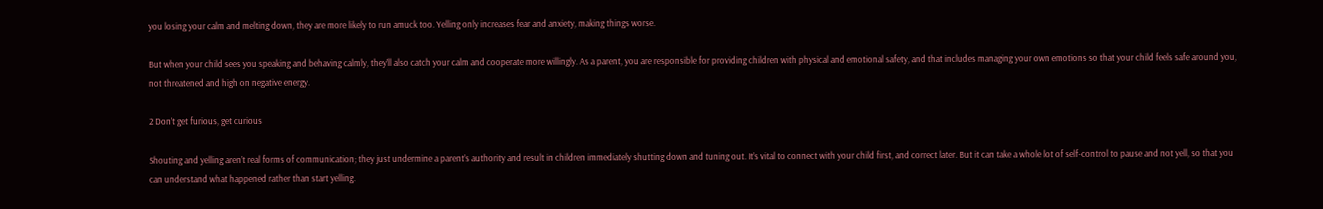you losing your calm and melting down, they are more likely to run amuck too. Yelling only increases fear and anxiety, making things worse.

But when your child sees you speaking and behaving calmly, they’ll also catch your calm and cooperate more willingly. As a parent, you are responsible for providing children with physical and emotional safety, and that includes managing your own emotions so that your child feels safe around you, not threatened and high on negative energy.

2 Don’t get furious, get curious

Shouting and yelling aren’t real forms of communication; they just undermine a parent’s authority and result in children immediately shutting down and tuning out. It’s vital to connect with your child first, and correct later. But it can take a whole lot of self-control to pause and not yell, so that you can understand what happened rather than start yelling.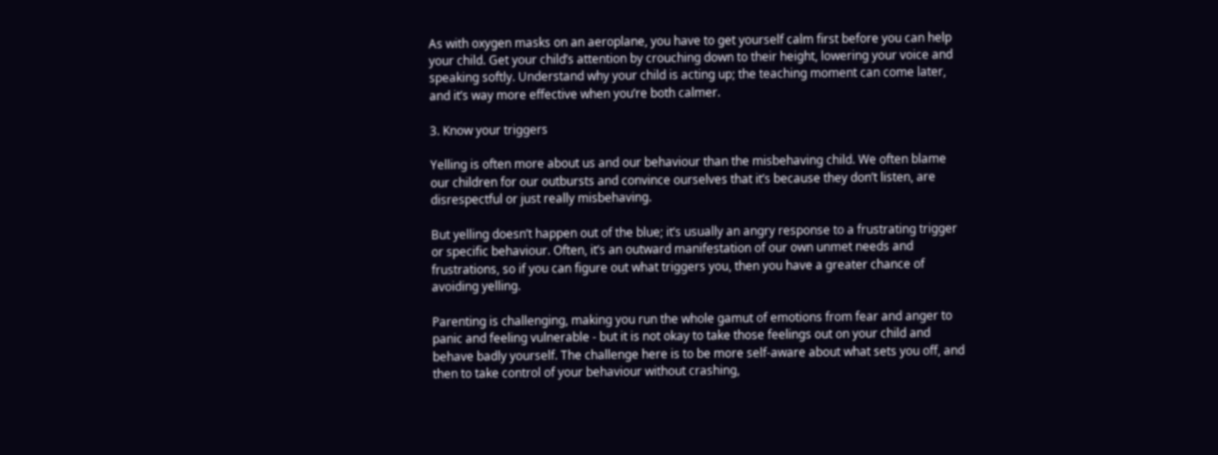As with oxygen masks on an aeroplane, you have to get yourself calm first before you can help your child. Get your child’s attention by crouching down to their height, lowering your voice and speaking softly. Understand why your child is acting up; the teaching moment can come later, and it’s way more effective when you’re both calmer.

3. Know your triggers

Yelling is often more about us and our behaviour than the misbehaving child. We often blame our children for our outbursts and convince ourselves that it’s because they don’t listen, are disrespectful or just really misbehaving.

But yelling doesn’t happen out of the blue; it’s usually an angry response to a frustrating trigger or specific behaviour. Often, it’s an outward manifestation of our own unmet needs and frustrations, so if you can figure out what triggers you, then you have a greater chance of avoiding yelling.

Parenting is challenging, making you run the whole gamut of emotions from fear and anger to panic and feeling vulnerable - but it is not okay to take those feelings out on your child and behave badly yourself. The challenge here is to be more self-aware about what sets you off, and then to take control of your behaviour without crashing,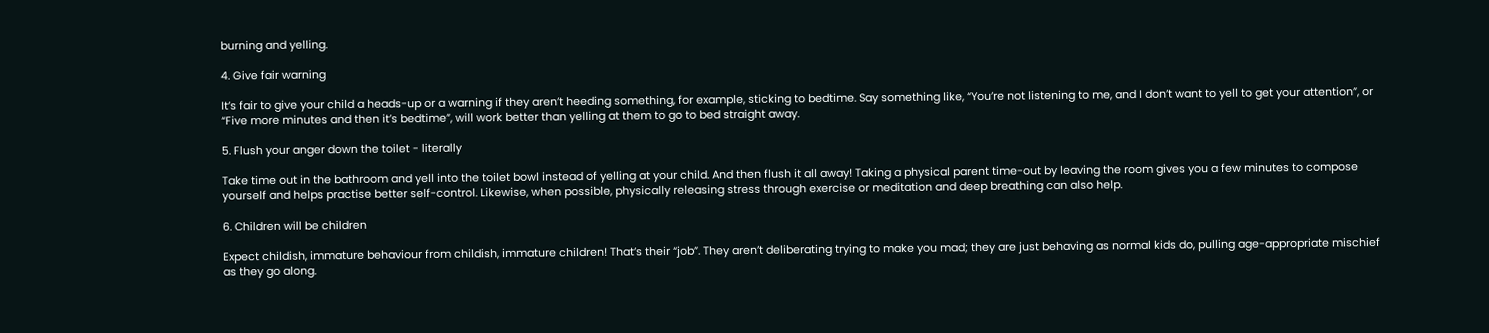burning and yelling.

4. Give fair warning

It’s fair to give your child a heads-up or a warning if they aren’t heeding something, for example, sticking to bedtime. Say something like, “You’re not listening to me, and I don’t want to yell to get your attention”, or “Five more minutes and then it’s bedtime”, will work better than yelling at them to go to bed straight away.

5. Flush your anger down the toilet - literally

Take time out in the bathroom and yell into the toilet bowl instead of yelling at your child. And then flush it all away! Taking a physical parent time-out by leaving the room gives you a few minutes to compose yourself and helps practise better self-control. Likewise, when possible, physically releasing stress through exercise or meditation and deep breathing can also help.

6. Children will be children

Expect childish, immature behaviour from childish, immature children! That’s their “job”. They aren’t deliberating trying to make you mad; they are just behaving as normal kids do, pulling age-appropriate mischief as they go along.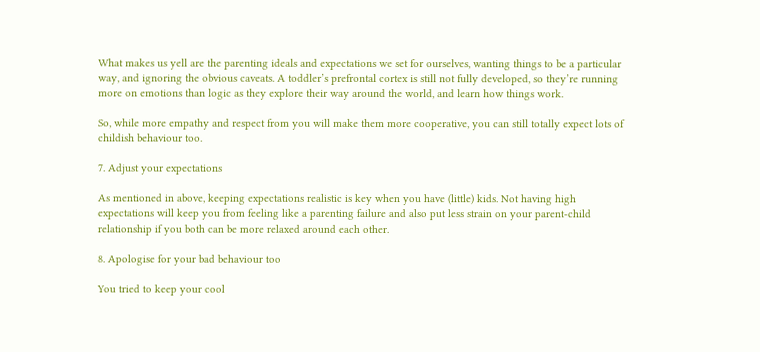What makes us yell are the parenting ideals and expectations we set for ourselves, wanting things to be a particular way, and ignoring the obvious caveats. A toddler’s prefrontal cortex is still not fully developed, so they’re running more on emotions than logic as they explore their way around the world, and learn how things work.

So, while more empathy and respect from you will make them more cooperative, you can still totally expect lots of childish behaviour too.

7. Adjust your expectations

As mentioned in above, keeping expectations realistic is key when you have (little) kids. Not having high expectations will keep you from feeling like a parenting failure and also put less strain on your parent-child relationship if you both can be more relaxed around each other.

8. Apologise for your bad behaviour too

You tried to keep your cool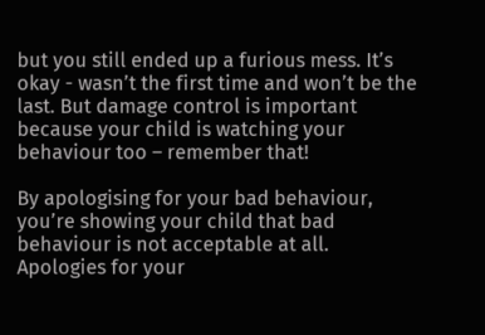but you still ended up a furious mess. It’s okay - wasn’t the first time and won’t be the last. But damage control is important because your child is watching your behaviour too – remember that!

By apologising for your bad behaviour, you’re showing your child that bad behaviour is not acceptable at all. Apologies for your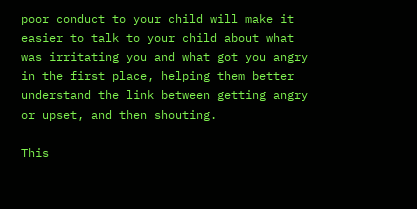poor conduct to your child will make it easier to talk to your child about what was irritating you and what got you angry in the first place, helping them better understand the link between getting angry or upset, and then shouting.

This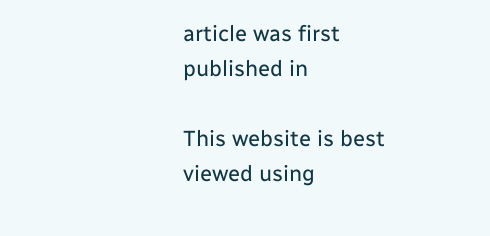article was first published in

This website is best viewed using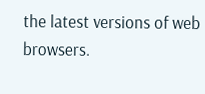the latest versions of web browsers.